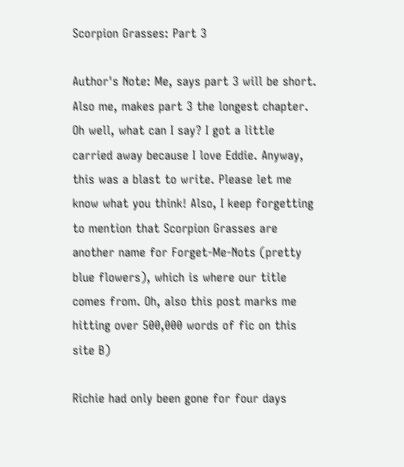Scorpion Grasses: Part 3

Author's Note: Me, says part 3 will be short. Also me, makes part 3 the longest chapter. Oh well, what can I say? I got a little carried away because I love Eddie. Anyway, this was a blast to write. Please let me know what you think! Also, I keep forgetting to mention that Scorpion Grasses are another name for Forget-Me-Nots (pretty blue flowers), which is where our title comes from. Oh, also this post marks me hitting over 500,000 words of fic on this site B)

Richie had only been gone for four days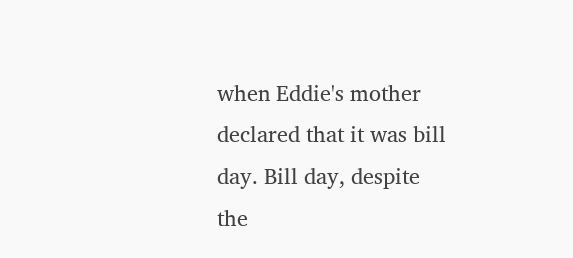when Eddie's mother declared that it was bill day. Bill day, despite the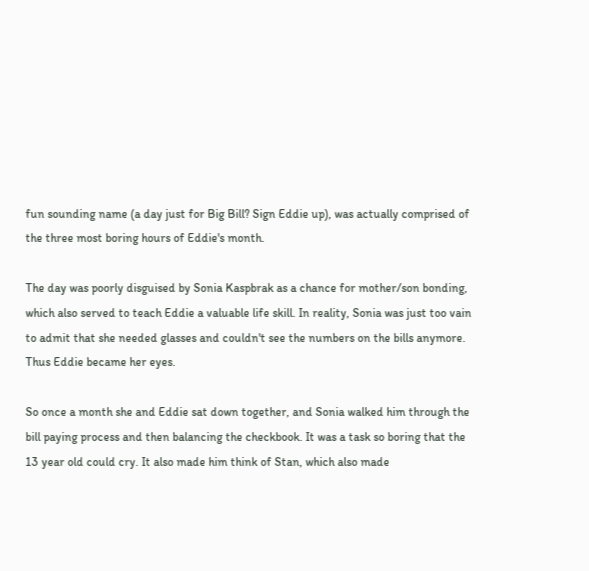fun sounding name (a day just for Big Bill? Sign Eddie up), was actually comprised of the three most boring hours of Eddie's month.

The day was poorly disguised by Sonia Kaspbrak as a chance for mother/son bonding, which also served to teach Eddie a valuable life skill. In reality, Sonia was just too vain to admit that she needed glasses and couldn't see the numbers on the bills anymore. Thus Eddie became her eyes.

So once a month she and Eddie sat down together, and Sonia walked him through the bill paying process and then balancing the checkbook. It was a task so boring that the 13 year old could cry. It also made him think of Stan, which also made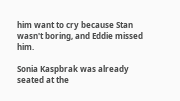him want to cry because Stan wasn't boring, and Eddie missed him.

Sonia Kaspbrak was already seated at the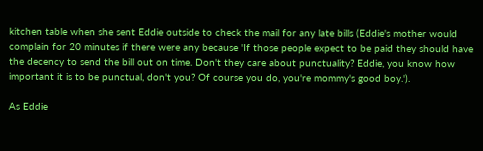kitchen table when she sent Eddie outside to check the mail for any late bills (Eddie's mother would complain for 20 minutes if there were any because 'If those people expect to be paid they should have the decency to send the bill out on time. Don't they care about punctuality? Eddie, you know how important it is to be punctual, don't you? Of course you do, you're mommy's good boy.').

As Eddie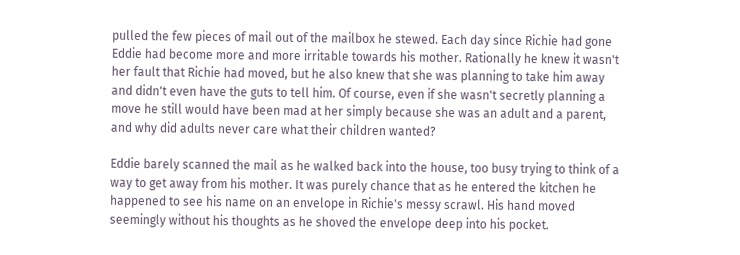pulled the few pieces of mail out of the mailbox he stewed. Each day since Richie had gone Eddie had become more and more irritable towards his mother. Rationally he knew it wasn't her fault that Richie had moved, but he also knew that she was planning to take him away and didn't even have the guts to tell him. Of course, even if she wasn't secretly planning a move he still would have been mad at her simply because she was an adult and a parent, and why did adults never care what their children wanted?

Eddie barely scanned the mail as he walked back into the house, too busy trying to think of a way to get away from his mother. It was purely chance that as he entered the kitchen he happened to see his name on an envelope in Richie's messy scrawl. His hand moved seemingly without his thoughts as he shoved the envelope deep into his pocket.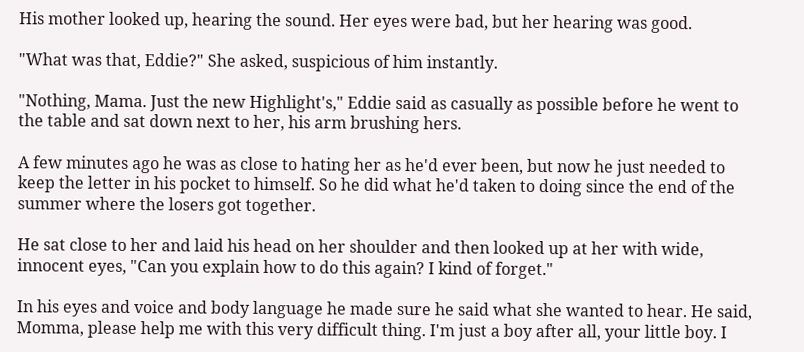His mother looked up, hearing the sound. Her eyes were bad, but her hearing was good.

"What was that, Eddie?" She asked, suspicious of him instantly.

"Nothing, Mama. Just the new Highlight's," Eddie said as casually as possible before he went to the table and sat down next to her, his arm brushing hers.

A few minutes ago he was as close to hating her as he'd ever been, but now he just needed to keep the letter in his pocket to himself. So he did what he'd taken to doing since the end of the summer where the losers got together.

He sat close to her and laid his head on her shoulder and then looked up at her with wide, innocent eyes, "Can you explain how to do this again? I kind of forget."

In his eyes and voice and body language he made sure he said what she wanted to hear. He said, Momma, please help me with this very difficult thing. I'm just a boy after all, your little boy. I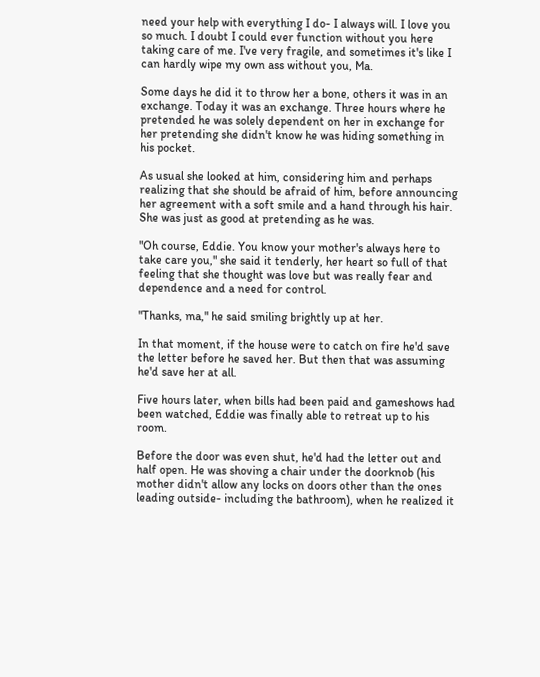need your help with everything I do- I always will. I love you so much. I doubt I could ever function without you here taking care of me. I've very fragile, and sometimes it's like I can hardly wipe my own ass without you, Ma.

Some days he did it to throw her a bone, others it was in an exchange. Today it was an exchange. Three hours where he pretended he was solely dependent on her in exchange for her pretending she didn't know he was hiding something in his pocket.

As usual she looked at him, considering him and perhaps realizing that she should be afraid of him, before announcing her agreement with a soft smile and a hand through his hair. She was just as good at pretending as he was.

"Oh course, Eddie. You know your mother's always here to take care you," she said it tenderly, her heart so full of that feeling that she thought was love but was really fear and dependence and a need for control.

"Thanks, ma," he said smiling brightly up at her.

In that moment, if the house were to catch on fire he'd save the letter before he saved her. But then that was assuming he'd save her at all.

Five hours later, when bills had been paid and gameshows had been watched, Eddie was finally able to retreat up to his room.

Before the door was even shut, he'd had the letter out and half open. He was shoving a chair under the doorknob (his mother didn't allow any locks on doors other than the ones leading outside- including the bathroom), when he realized it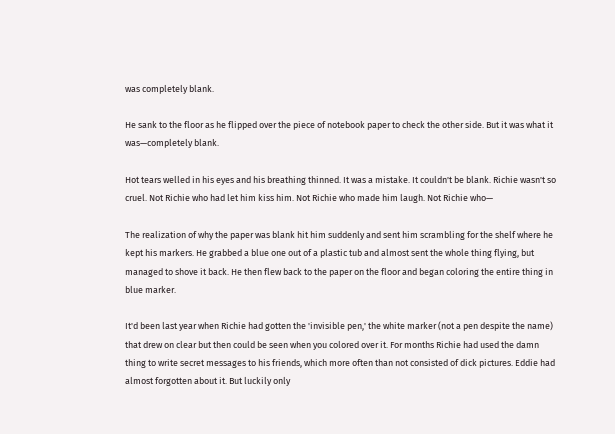was completely blank.

He sank to the floor as he flipped over the piece of notebook paper to check the other side. But it was what it was—completely blank.

Hot tears welled in his eyes and his breathing thinned. It was a mistake. It couldn't be blank. Richie wasn't so cruel. Not Richie who had let him kiss him. Not Richie who made him laugh. Not Richie who—

The realization of why the paper was blank hit him suddenly and sent him scrambling for the shelf where he kept his markers. He grabbed a blue one out of a plastic tub and almost sent the whole thing flying, but managed to shove it back. He then flew back to the paper on the floor and began coloring the entire thing in blue marker.

It'd been last year when Richie had gotten the 'invisible pen,' the white marker (not a pen despite the name) that drew on clear but then could be seen when you colored over it. For months Richie had used the damn thing to write secret messages to his friends, which more often than not consisted of dick pictures. Eddie had almost forgotten about it. But luckily only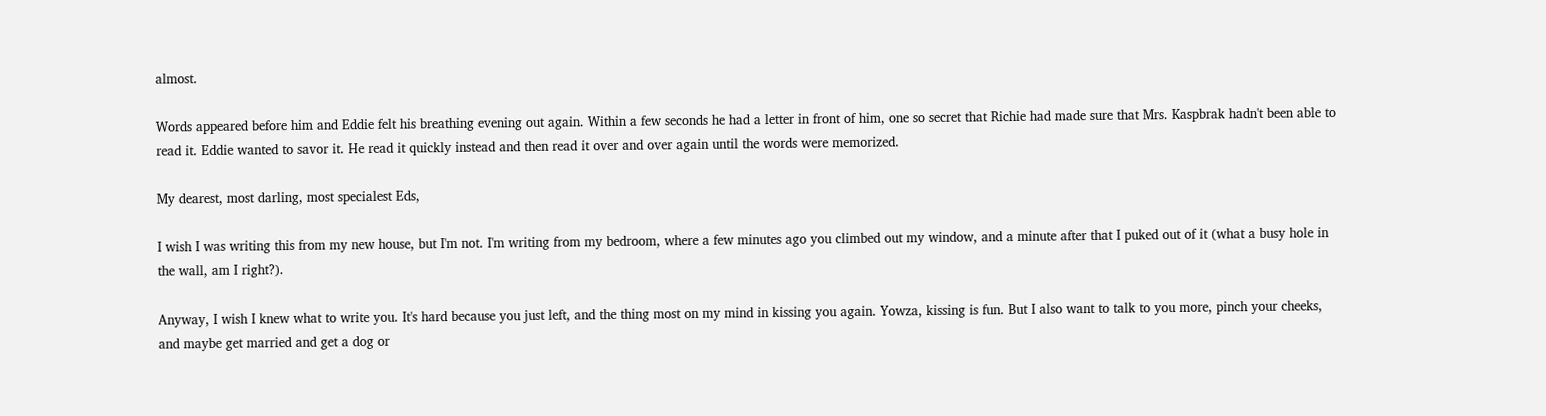almost.

Words appeared before him and Eddie felt his breathing evening out again. Within a few seconds he had a letter in front of him, one so secret that Richie had made sure that Mrs. Kaspbrak hadn't been able to read it. Eddie wanted to savor it. He read it quickly instead and then read it over and over again until the words were memorized.

My dearest, most darling, most specialest Eds,

I wish I was writing this from my new house, but I'm not. I'm writing from my bedroom, where a few minutes ago you climbed out my window, and a minute after that I puked out of it (what a busy hole in the wall, am I right?).

Anyway, I wish I knew what to write you. It's hard because you just left, and the thing most on my mind in kissing you again. Yowza, kissing is fun. But I also want to talk to you more, pinch your cheeks, and maybe get married and get a dog or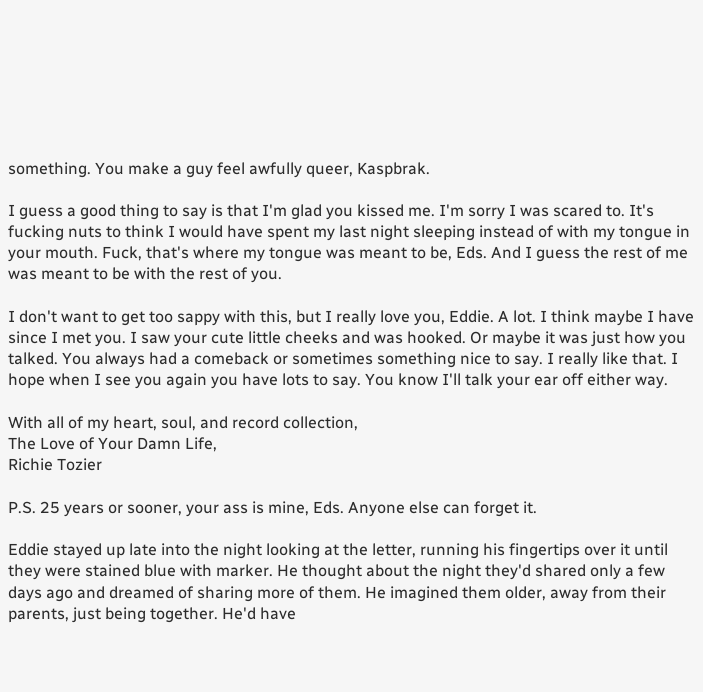something. You make a guy feel awfully queer, Kaspbrak.

I guess a good thing to say is that I'm glad you kissed me. I'm sorry I was scared to. It's fucking nuts to think I would have spent my last night sleeping instead of with my tongue in your mouth. Fuck, that's where my tongue was meant to be, Eds. And I guess the rest of me was meant to be with the rest of you.

I don't want to get too sappy with this, but I really love you, Eddie. A lot. I think maybe I have since I met you. I saw your cute little cheeks and was hooked. Or maybe it was just how you talked. You always had a comeback or sometimes something nice to say. I really like that. I hope when I see you again you have lots to say. You know I'll talk your ear off either way.

With all of my heart, soul, and record collection,
The Love of Your Damn Life,
Richie Tozier

P.S. 25 years or sooner, your ass is mine, Eds. Anyone else can forget it.

Eddie stayed up late into the night looking at the letter, running his fingertips over it until they were stained blue with marker. He thought about the night they'd shared only a few days ago and dreamed of sharing more of them. He imagined them older, away from their parents, just being together. He'd have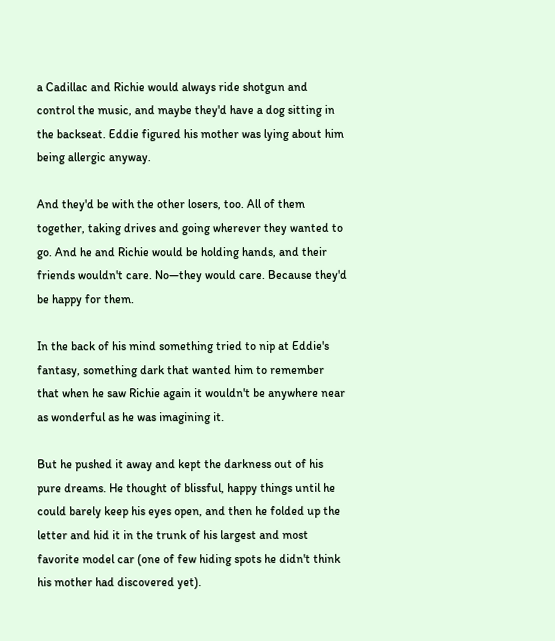a Cadillac and Richie would always ride shotgun and control the music, and maybe they'd have a dog sitting in the backseat. Eddie figured his mother was lying about him being allergic anyway.

And they'd be with the other losers, too. All of them together, taking drives and going wherever they wanted to go. And he and Richie would be holding hands, and their friends wouldn't care. No—they would care. Because they'd be happy for them.

In the back of his mind something tried to nip at Eddie's fantasy, something dark that wanted him to remember that when he saw Richie again it wouldn't be anywhere near as wonderful as he was imagining it.

But he pushed it away and kept the darkness out of his pure dreams. He thought of blissful, happy things until he could barely keep his eyes open, and then he folded up the letter and hid it in the trunk of his largest and most favorite model car (one of few hiding spots he didn't think his mother had discovered yet).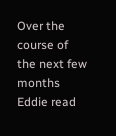Over the course of the next few months Eddie read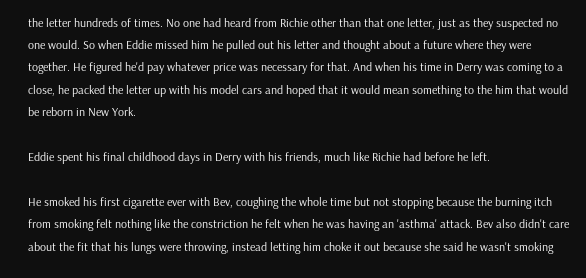the letter hundreds of times. No one had heard from Richie other than that one letter, just as they suspected no one would. So when Eddie missed him he pulled out his letter and thought about a future where they were together. He figured he'd pay whatever price was necessary for that. And when his time in Derry was coming to a close, he packed the letter up with his model cars and hoped that it would mean something to the him that would be reborn in New York.

Eddie spent his final childhood days in Derry with his friends, much like Richie had before he left.

He smoked his first cigarette ever with Bev, coughing the whole time but not stopping because the burning itch from smoking felt nothing like the constriction he felt when he was having an 'asthma' attack. Bev also didn't care about the fit that his lungs were throwing, instead letting him choke it out because she said he wasn't smoking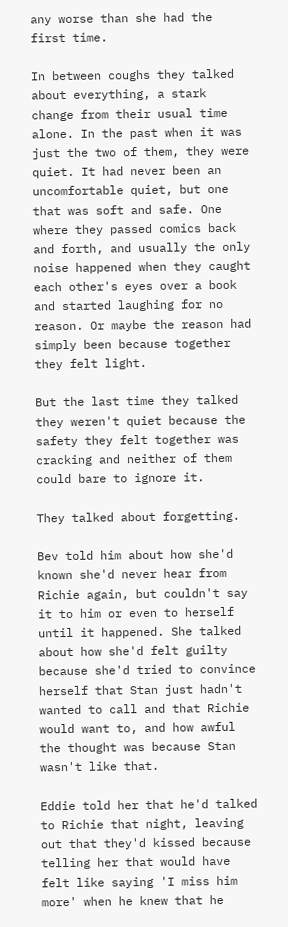any worse than she had the first time.

In between coughs they talked about everything, a stark change from their usual time alone. In the past when it was just the two of them, they were quiet. It had never been an uncomfortable quiet, but one that was soft and safe. One where they passed comics back and forth, and usually the only noise happened when they caught each other's eyes over a book and started laughing for no reason. Or maybe the reason had simply been because together they felt light.

But the last time they talked they weren't quiet because the safety they felt together was cracking and neither of them could bare to ignore it.

They talked about forgetting.

Bev told him about how she'd known she'd never hear from Richie again, but couldn't say it to him or even to herself until it happened. She talked about how she'd felt guilty because she'd tried to convince herself that Stan just hadn't wanted to call and that Richie would want to, and how awful the thought was because Stan wasn't like that.

Eddie told her that he'd talked to Richie that night, leaving out that they'd kissed because telling her that would have felt like saying 'I miss him more' when he knew that he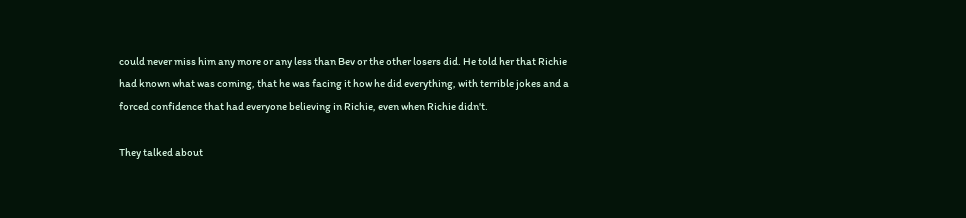could never miss him any more or any less than Bev or the other losers did. He told her that Richie had known what was coming, that he was facing it how he did everything, with terrible jokes and a forced confidence that had everyone believing in Richie, even when Richie didn't.

They talked about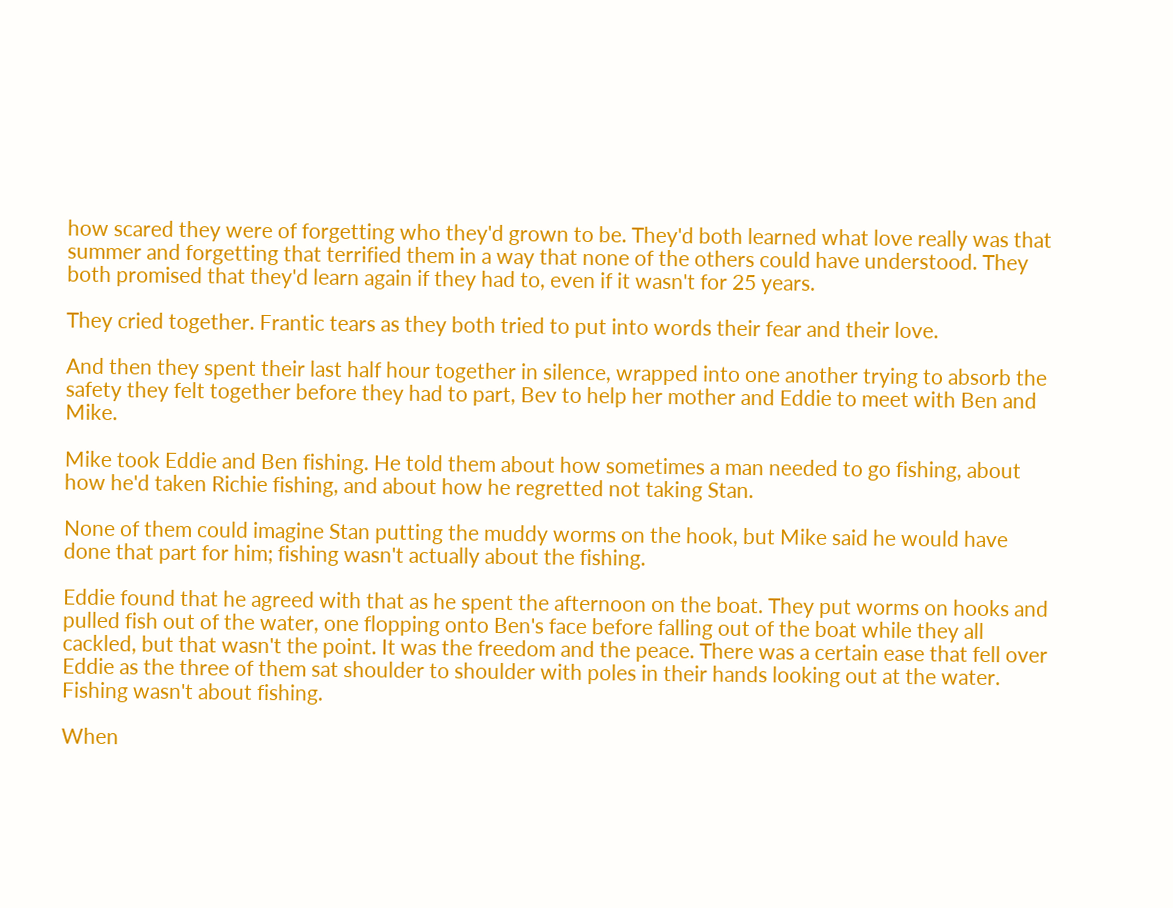how scared they were of forgetting who they'd grown to be. They'd both learned what love really was that summer and forgetting that terrified them in a way that none of the others could have understood. They both promised that they'd learn again if they had to, even if it wasn't for 25 years.

They cried together. Frantic tears as they both tried to put into words their fear and their love.

And then they spent their last half hour together in silence, wrapped into one another trying to absorb the safety they felt together before they had to part, Bev to help her mother and Eddie to meet with Ben and Mike.

Mike took Eddie and Ben fishing. He told them about how sometimes a man needed to go fishing, about how he'd taken Richie fishing, and about how he regretted not taking Stan.

None of them could imagine Stan putting the muddy worms on the hook, but Mike said he would have done that part for him; fishing wasn't actually about the fishing.

Eddie found that he agreed with that as he spent the afternoon on the boat. They put worms on hooks and pulled fish out of the water, one flopping onto Ben's face before falling out of the boat while they all cackled, but that wasn't the point. It was the freedom and the peace. There was a certain ease that fell over Eddie as the three of them sat shoulder to shoulder with poles in their hands looking out at the water. Fishing wasn't about fishing.

When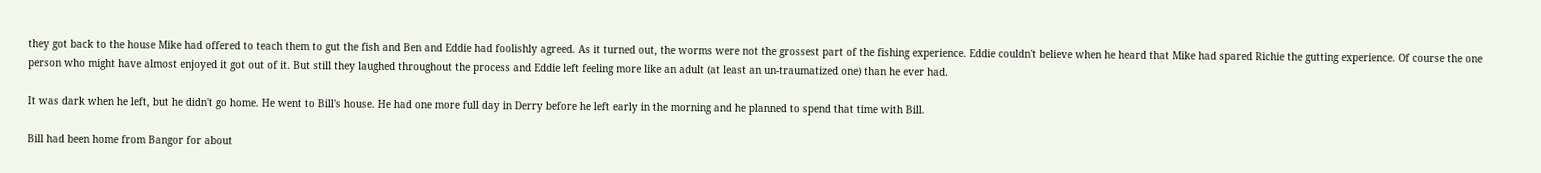they got back to the house Mike had offered to teach them to gut the fish and Ben and Eddie had foolishly agreed. As it turned out, the worms were not the grossest part of the fishing experience. Eddie couldn't believe when he heard that Mike had spared Richie the gutting experience. Of course the one person who might have almost enjoyed it got out of it. But still they laughed throughout the process and Eddie left feeling more like an adult (at least an un-traumatized one) than he ever had.

It was dark when he left, but he didn't go home. He went to Bill's house. He had one more full day in Derry before he left early in the morning and he planned to spend that time with Bill.

Bill had been home from Bangor for about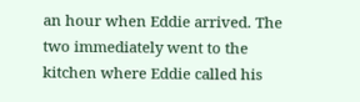an hour when Eddie arrived. The two immediately went to the kitchen where Eddie called his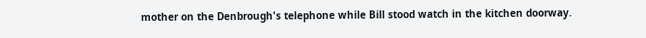mother on the Denbrough's telephone while Bill stood watch in the kitchen doorway.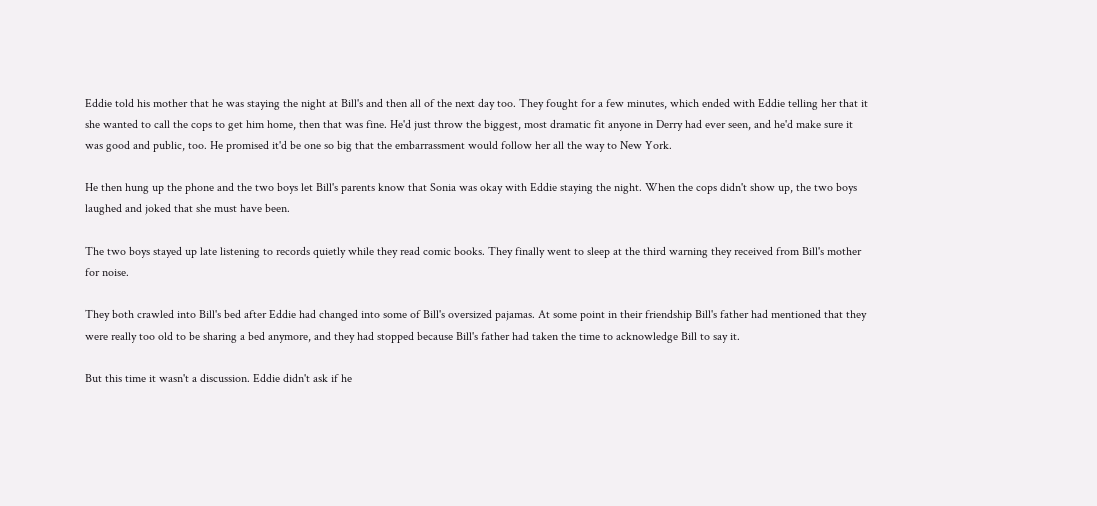Eddie told his mother that he was staying the night at Bill's and then all of the next day too. They fought for a few minutes, which ended with Eddie telling her that it she wanted to call the cops to get him home, then that was fine. He'd just throw the biggest, most dramatic fit anyone in Derry had ever seen, and he'd make sure it was good and public, too. He promised it'd be one so big that the embarrassment would follow her all the way to New York.

He then hung up the phone and the two boys let Bill's parents know that Sonia was okay with Eddie staying the night. When the cops didn't show up, the two boys laughed and joked that she must have been.

The two boys stayed up late listening to records quietly while they read comic books. They finally went to sleep at the third warning they received from Bill's mother for noise.

They both crawled into Bill's bed after Eddie had changed into some of Bill's oversized pajamas. At some point in their friendship Bill's father had mentioned that they were really too old to be sharing a bed anymore, and they had stopped because Bill's father had taken the time to acknowledge Bill to say it.

But this time it wasn't a discussion. Eddie didn't ask if he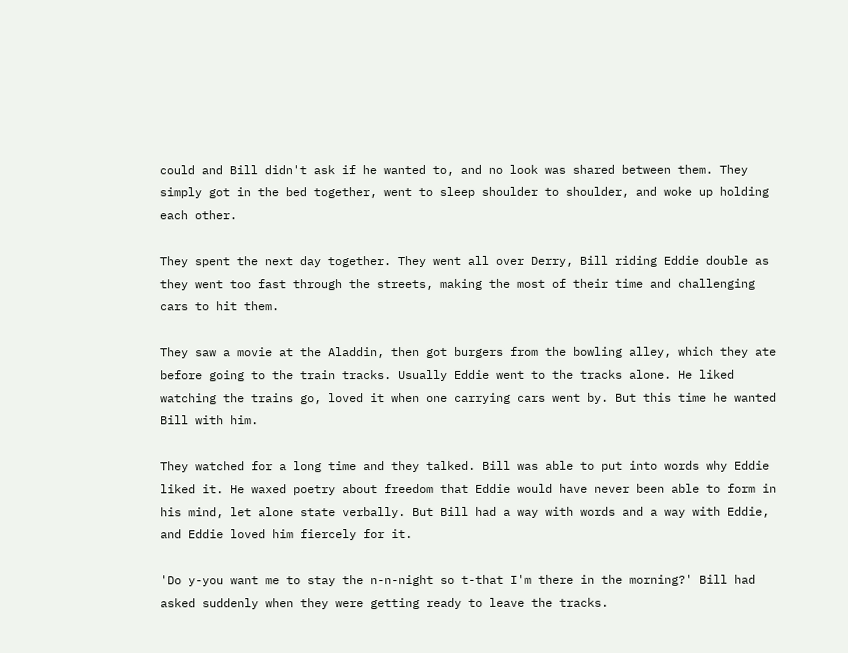could and Bill didn't ask if he wanted to, and no look was shared between them. They simply got in the bed together, went to sleep shoulder to shoulder, and woke up holding each other.

They spent the next day together. They went all over Derry, Bill riding Eddie double as they went too fast through the streets, making the most of their time and challenging cars to hit them.

They saw a movie at the Aladdin, then got burgers from the bowling alley, which they ate before going to the train tracks. Usually Eddie went to the tracks alone. He liked watching the trains go, loved it when one carrying cars went by. But this time he wanted Bill with him.

They watched for a long time and they talked. Bill was able to put into words why Eddie liked it. He waxed poetry about freedom that Eddie would have never been able to form in his mind, let alone state verbally. But Bill had a way with words and a way with Eddie, and Eddie loved him fiercely for it.

'Do y-you want me to stay the n-n-night so t-that I'm there in the morning?' Bill had asked suddenly when they were getting ready to leave the tracks.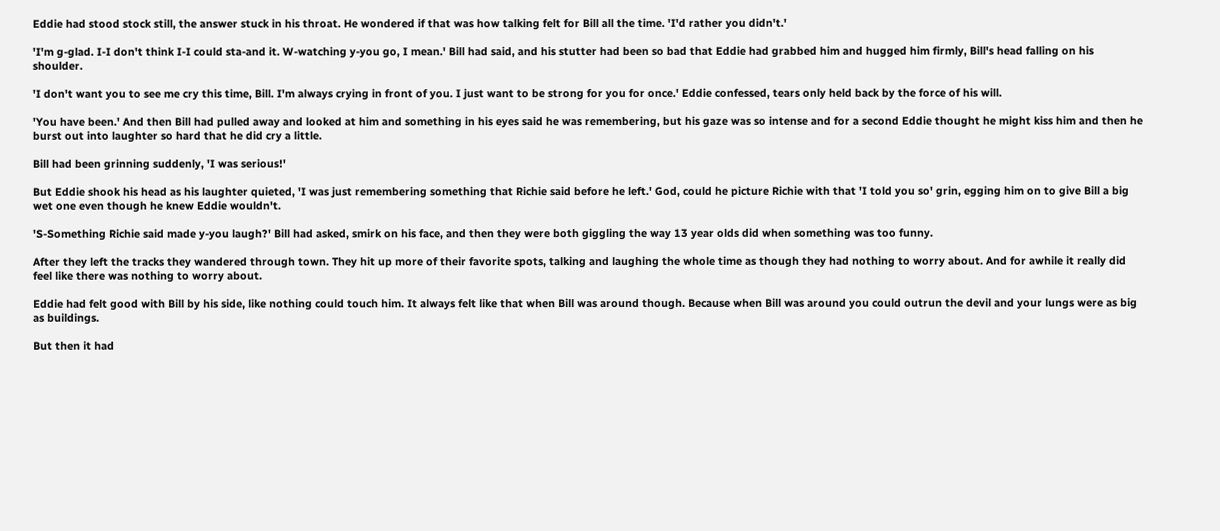Eddie had stood stock still, the answer stuck in his throat. He wondered if that was how talking felt for Bill all the time. 'I'd rather you didn't.'

'I'm g-glad. I-I don't think I-I could sta-and it. W-watching y-you go, I mean.' Bill had said, and his stutter had been so bad that Eddie had grabbed him and hugged him firmly, Bill's head falling on his shoulder.

'I don't want you to see me cry this time, Bill. I'm always crying in front of you. I just want to be strong for you for once.' Eddie confessed, tears only held back by the force of his will.

'You have been.' And then Bill had pulled away and looked at him and something in his eyes said he was remembering, but his gaze was so intense and for a second Eddie thought he might kiss him and then he burst out into laughter so hard that he did cry a little.

Bill had been grinning suddenly, 'I was serious!'

But Eddie shook his head as his laughter quieted, 'I was just remembering something that Richie said before he left.' God, could he picture Richie with that 'I told you so' grin, egging him on to give Bill a big wet one even though he knew Eddie wouldn't.

'S-Something Richie said made y-you laugh?' Bill had asked, smirk on his face, and then they were both giggling the way 13 year olds did when something was too funny.

After they left the tracks they wandered through town. They hit up more of their favorite spots, talking and laughing the whole time as though they had nothing to worry about. And for awhile it really did feel like there was nothing to worry about.

Eddie had felt good with Bill by his side, like nothing could touch him. It always felt like that when Bill was around though. Because when Bill was around you could outrun the devil and your lungs were as big as buildings.

But then it had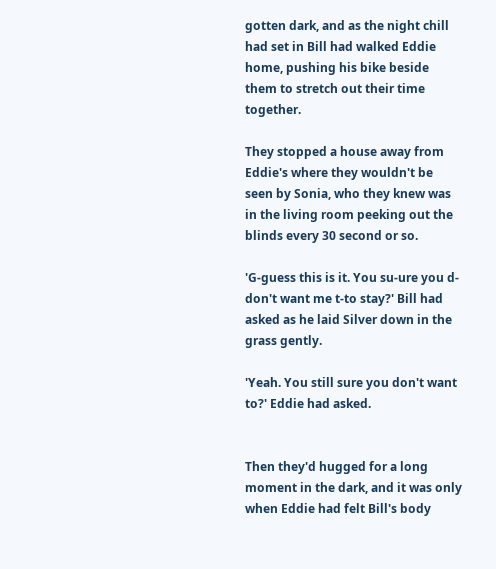gotten dark, and as the night chill had set in Bill had walked Eddie home, pushing his bike beside them to stretch out their time together.

They stopped a house away from Eddie's where they wouldn't be seen by Sonia, who they knew was in the living room peeking out the blinds every 30 second or so.

'G-guess this is it. You su-ure you d-don't want me t-to stay?' Bill had asked as he laid Silver down in the grass gently.

'Yeah. You still sure you don't want to?' Eddie had asked.


Then they'd hugged for a long moment in the dark, and it was only when Eddie had felt Bill's body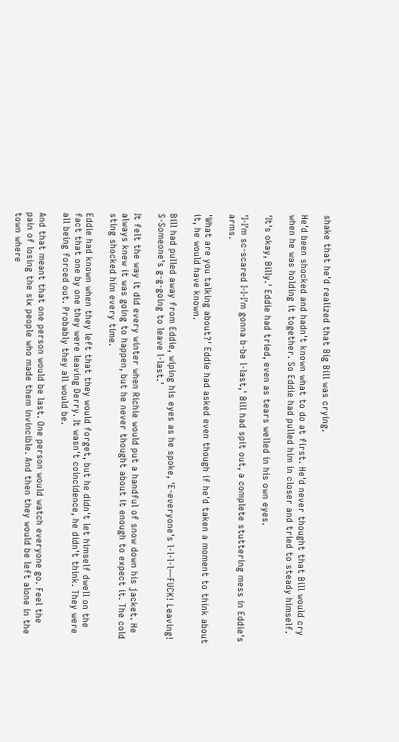shake that he'd realized that Big Bill was crying.

He'd been shocked and hadn't known what to do at first. He'd never thought that Bill would cry when he was holding it together. So Eddie had pulled him in closer and tried to steady himself.

'It's okay, Billy.' Eddie had tried, even as tears welled in his own eyes.

'I-I'm sc-scared I-I-I'm gonna b-be l-last,' Bill had spit out, a complete stuttering mess in Eddie's arms.

'What are you talking about?' Eddie had asked even though if he'd taken a moment to think about it, he would have known.

Bill had pulled away from Eddie, wiping his eyes as he spoke, 'E-everyone's l-l-l-l—FUCK! Leaving! S-Someone's g-g-going to leave l-last.'

It felt the way it did every winter when Richie would put a handful of snow down his jacket. He always knew it was going to happen, but he never thought about it enough to expect it. The cold sting shocked him every time.

Eddie had known when they left that they would forget, but he didn't let himself dwell on the fact that one by one they were leaving Derry. It wasn't coincidence, he didn't think. They were all being forced out. Probably they all would be.

And that meant that one person would be last. One person would watch everyone go. Feel the pain of losing the six people who made them invincible. And then they would be left alone in the town where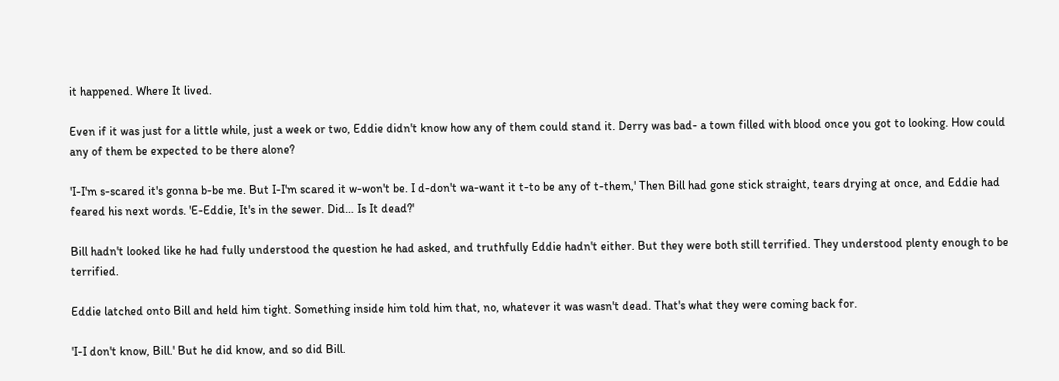it happened. Where It lived.

Even if it was just for a little while, just a week or two, Eddie didn't know how any of them could stand it. Derry was bad- a town filled with blood once you got to looking. How could any of them be expected to be there alone?

'I-I'm s-scared it's gonna b-be me. But I-I'm scared it w-won't be. I d-don't wa-want it t-to be any of t-them,' Then Bill had gone stick straight, tears drying at once, and Eddie had feared his next words. 'E-Eddie, It's in the sewer. Did… Is It dead?'

Bill hadn't looked like he had fully understood the question he had asked, and truthfully Eddie hadn't either. But they were both still terrified. They understood plenty enough to be terrified.

Eddie latched onto Bill and held him tight. Something inside him told him that, no, whatever it was wasn't dead. That's what they were coming back for.

'I-I don't know, Bill.' But he did know, and so did Bill.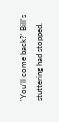'You'll come back?' Bill's stuttering had stopped.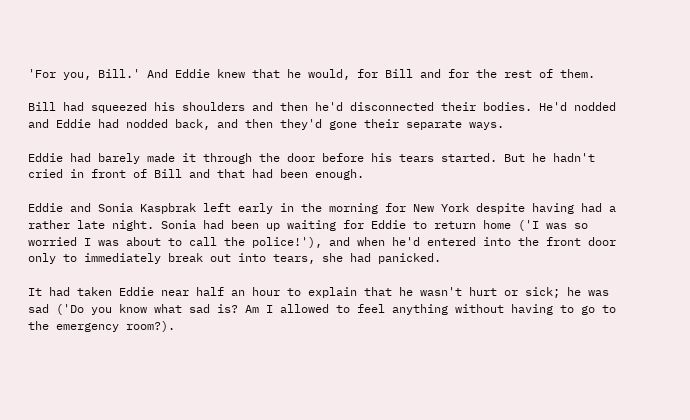'For you, Bill.' And Eddie knew that he would, for Bill and for the rest of them.

Bill had squeezed his shoulders and then he'd disconnected their bodies. He'd nodded and Eddie had nodded back, and then they'd gone their separate ways.

Eddie had barely made it through the door before his tears started. But he hadn't cried in front of Bill and that had been enough.

Eddie and Sonia Kaspbrak left early in the morning for New York despite having had a rather late night. Sonia had been up waiting for Eddie to return home ('I was so worried I was about to call the police!'), and when he'd entered into the front door only to immediately break out into tears, she had panicked.

It had taken Eddie near half an hour to explain that he wasn't hurt or sick; he was sad ('Do you know what sad is? Am I allowed to feel anything without having to go to the emergency room?).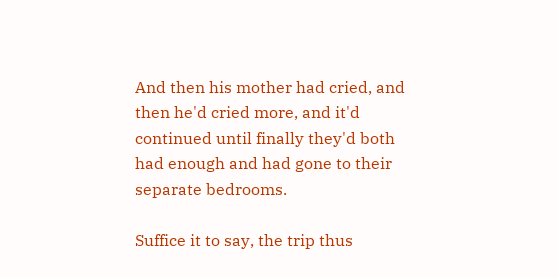And then his mother had cried, and then he'd cried more, and it'd continued until finally they'd both had enough and had gone to their separate bedrooms.

Suffice it to say, the trip thus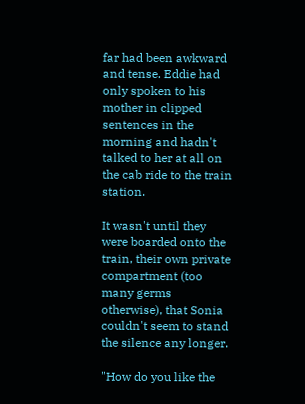far had been awkward and tense. Eddie had only spoken to his mother in clipped sentences in the morning and hadn't talked to her at all on the cab ride to the train station.

It wasn't until they were boarded onto the train, their own private compartment (too many germs otherwise), that Sonia couldn't seem to stand the silence any longer.

"How do you like the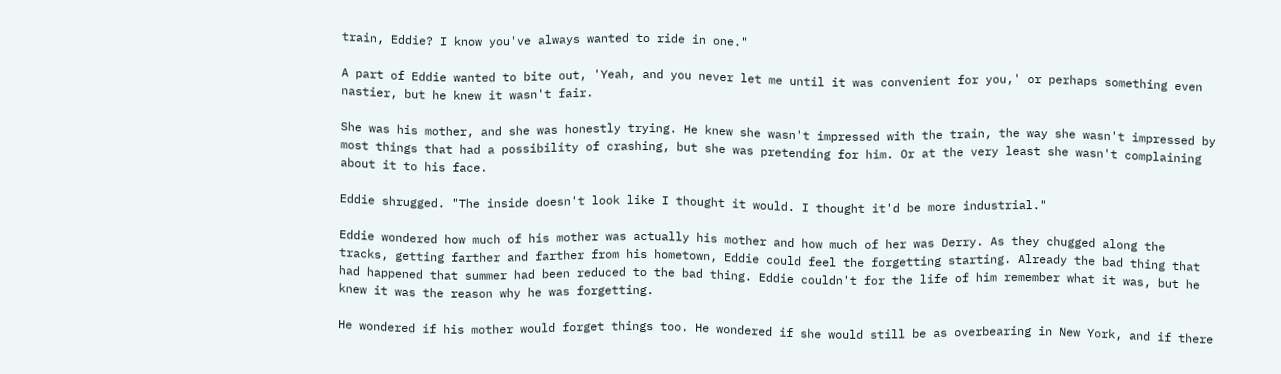train, Eddie? I know you've always wanted to ride in one."

A part of Eddie wanted to bite out, 'Yeah, and you never let me until it was convenient for you,' or perhaps something even nastier, but he knew it wasn't fair.

She was his mother, and she was honestly trying. He knew she wasn't impressed with the train, the way she wasn't impressed by most things that had a possibility of crashing, but she was pretending for him. Or at the very least she wasn't complaining about it to his face.

Eddie shrugged. "The inside doesn't look like I thought it would. I thought it'd be more industrial."

Eddie wondered how much of his mother was actually his mother and how much of her was Derry. As they chugged along the tracks, getting farther and farther from his hometown, Eddie could feel the forgetting starting. Already the bad thing that had happened that summer had been reduced to the bad thing. Eddie couldn't for the life of him remember what it was, but he knew it was the reason why he was forgetting.

He wondered if his mother would forget things too. He wondered if she would still be as overbearing in New York, and if there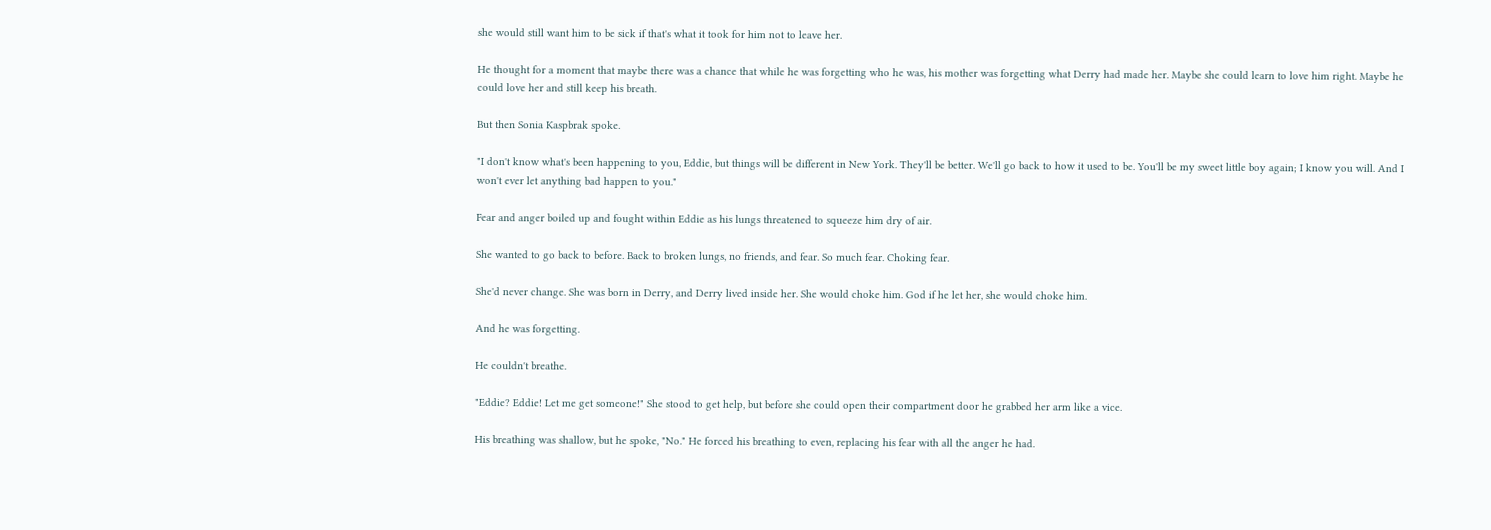she would still want him to be sick if that's what it took for him not to leave her.

He thought for a moment that maybe there was a chance that while he was forgetting who he was, his mother was forgetting what Derry had made her. Maybe she could learn to love him right. Maybe he could love her and still keep his breath.

But then Sonia Kaspbrak spoke.

"I don't know what's been happening to you, Eddie, but things will be different in New York. They'll be better. We'll go back to how it used to be. You'll be my sweet little boy again; I know you will. And I won't ever let anything bad happen to you."

Fear and anger boiled up and fought within Eddie as his lungs threatened to squeeze him dry of air.

She wanted to go back to before. Back to broken lungs, no friends, and fear. So much fear. Choking fear.

She'd never change. She was born in Derry, and Derry lived inside her. She would choke him. God if he let her, she would choke him.

And he was forgetting.

He couldn't breathe.

"Eddie? Eddie! Let me get someone!" She stood to get help, but before she could open their compartment door he grabbed her arm like a vice.

His breathing was shallow, but he spoke, "No." He forced his breathing to even, replacing his fear with all the anger he had.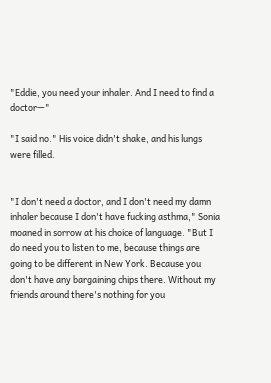"Eddie, you need your inhaler. And I need to find a doctor—"

"I said no." His voice didn't shake, and his lungs were filled.


"I don't need a doctor, and I don't need my damn inhaler because I don't have fucking asthma," Sonia moaned in sorrow at his choice of language. "But I do need you to listen to me, because things are going to be different in New York. Because you don't have any bargaining chips there. Without my friends around there's nothing for you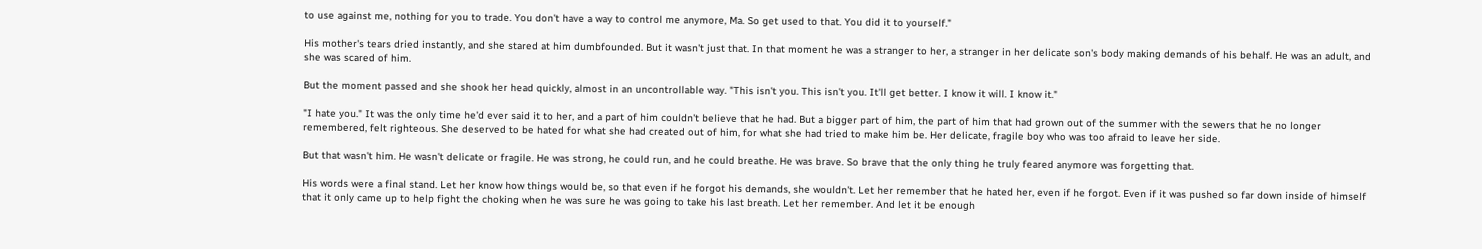to use against me, nothing for you to trade. You don't have a way to control me anymore, Ma. So get used to that. You did it to yourself."

His mother's tears dried instantly, and she stared at him dumbfounded. But it wasn't just that. In that moment he was a stranger to her, a stranger in her delicate son's body making demands of his behalf. He was an adult, and she was scared of him.

But the moment passed and she shook her head quickly, almost in an uncontrollable way. "This isn't you. This isn't you. It'll get better. I know it will. I know it."

"I hate you." It was the only time he'd ever said it to her, and a part of him couldn't believe that he had. But a bigger part of him, the part of him that had grown out of the summer with the sewers that he no longer remembered, felt righteous. She deserved to be hated for what she had created out of him, for what she had tried to make him be. Her delicate, fragile boy who was too afraid to leave her side.

But that wasn't him. He wasn't delicate or fragile. He was strong, he could run, and he could breathe. He was brave. So brave that the only thing he truly feared anymore was forgetting that.

His words were a final stand. Let her know how things would be, so that even if he forgot his demands, she wouldn't. Let her remember that he hated her, even if he forgot. Even if it was pushed so far down inside of himself that it only came up to help fight the choking when he was sure he was going to take his last breath. Let her remember. And let it be enough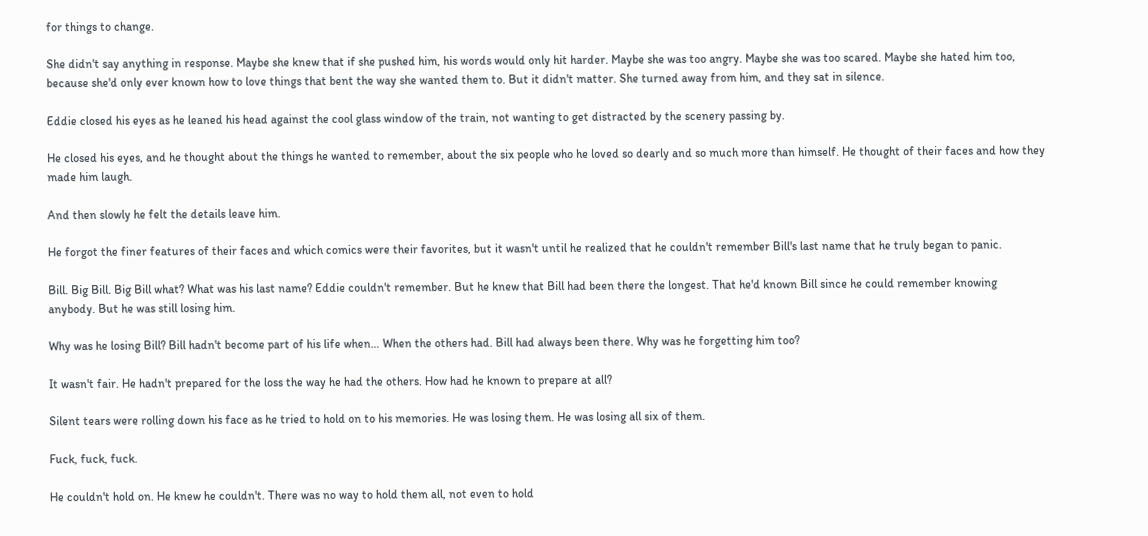for things to change.

She didn't say anything in response. Maybe she knew that if she pushed him, his words would only hit harder. Maybe she was too angry. Maybe she was too scared. Maybe she hated him too, because she'd only ever known how to love things that bent the way she wanted them to. But it didn't matter. She turned away from him, and they sat in silence.

Eddie closed his eyes as he leaned his head against the cool glass window of the train, not wanting to get distracted by the scenery passing by.

He closed his eyes, and he thought about the things he wanted to remember, about the six people who he loved so dearly and so much more than himself. He thought of their faces and how they made him laugh.

And then slowly he felt the details leave him.

He forgot the finer features of their faces and which comics were their favorites, but it wasn't until he realized that he couldn't remember Bill's last name that he truly began to panic.

Bill. Big Bill. Big Bill what? What was his last name? Eddie couldn't remember. But he knew that Bill had been there the longest. That he'd known Bill since he could remember knowing anybody. But he was still losing him.

Why was he losing Bill? Bill hadn't become part of his life when… When the others had. Bill had always been there. Why was he forgetting him too?

It wasn't fair. He hadn't prepared for the loss the way he had the others. How had he known to prepare at all?

Silent tears were rolling down his face as he tried to hold on to his memories. He was losing them. He was losing all six of them.

Fuck, fuck, fuck.

He couldn't hold on. He knew he couldn't. There was no way to hold them all, not even to hold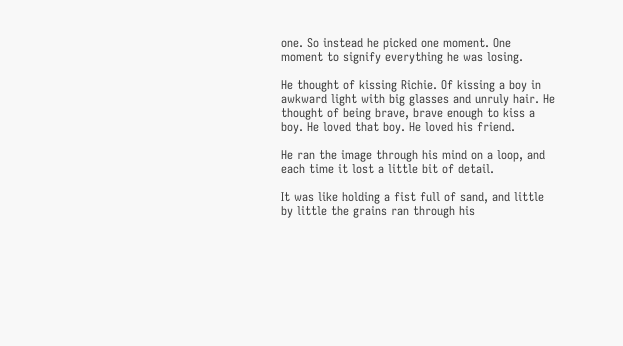one. So instead he picked one moment. One moment to signify everything he was losing.

He thought of kissing Richie. Of kissing a boy in awkward light with big glasses and unruly hair. He thought of being brave, brave enough to kiss a boy. He loved that boy. He loved his friend.

He ran the image through his mind on a loop, and each time it lost a little bit of detail.

It was like holding a fist full of sand, and little by little the grains ran through his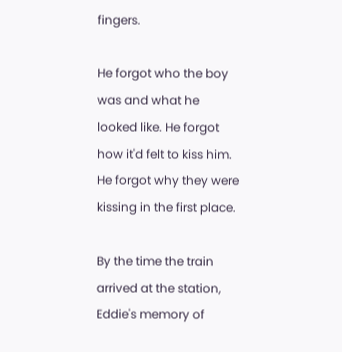fingers.

He forgot who the boy was and what he looked like. He forgot how it'd felt to kiss him. He forgot why they were kissing in the first place.

By the time the train arrived at the station, Eddie's memory of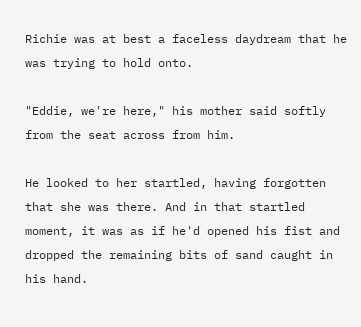Richie was at best a faceless daydream that he was trying to hold onto.

"Eddie, we're here," his mother said softly from the seat across from him.

He looked to her startled, having forgotten that she was there. And in that startled moment, it was as if he'd opened his fist and dropped the remaining bits of sand caught in his hand.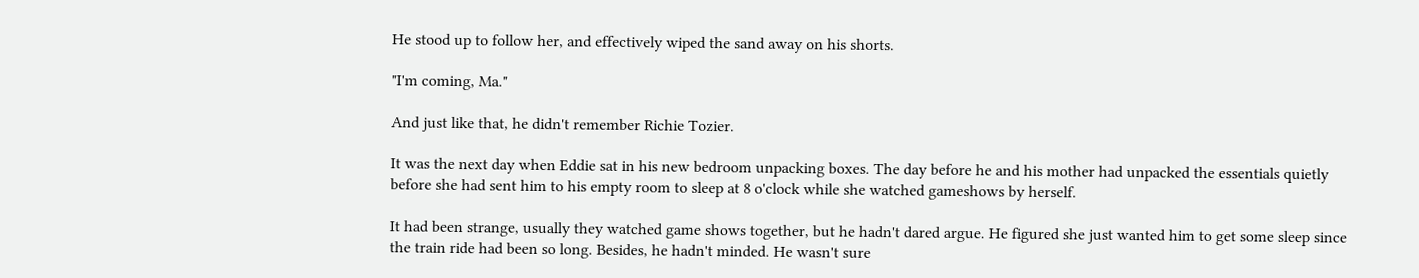He stood up to follow her, and effectively wiped the sand away on his shorts.

"I'm coming, Ma."

And just like that, he didn't remember Richie Tozier.

It was the next day when Eddie sat in his new bedroom unpacking boxes. The day before he and his mother had unpacked the essentials quietly before she had sent him to his empty room to sleep at 8 o'clock while she watched gameshows by herself.

It had been strange, usually they watched game shows together, but he hadn't dared argue. He figured she just wanted him to get some sleep since the train ride had been so long. Besides, he hadn't minded. He wasn't sure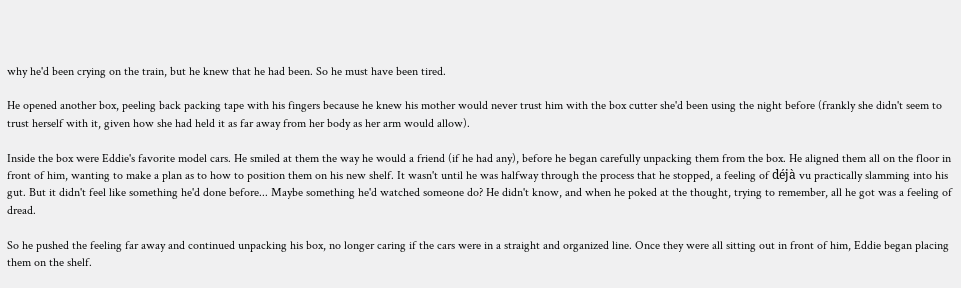why he'd been crying on the train, but he knew that he had been. So he must have been tired.

He opened another box, peeling back packing tape with his fingers because he knew his mother would never trust him with the box cutter she'd been using the night before (frankly she didn't seem to trust herself with it, given how she had held it as far away from her body as her arm would allow).

Inside the box were Eddie's favorite model cars. He smiled at them the way he would a friend (if he had any), before he began carefully unpacking them from the box. He aligned them all on the floor in front of him, wanting to make a plan as to how to position them on his new shelf. It wasn't until he was halfway through the process that he stopped, a feeling of déjà vu practically slamming into his gut. But it didn't feel like something he'd done before... Maybe something he'd watched someone do? He didn't know, and when he poked at the thought, trying to remember, all he got was a feeling of dread.

So he pushed the feeling far away and continued unpacking his box, no longer caring if the cars were in a straight and organized line. Once they were all sitting out in front of him, Eddie began placing them on the shelf.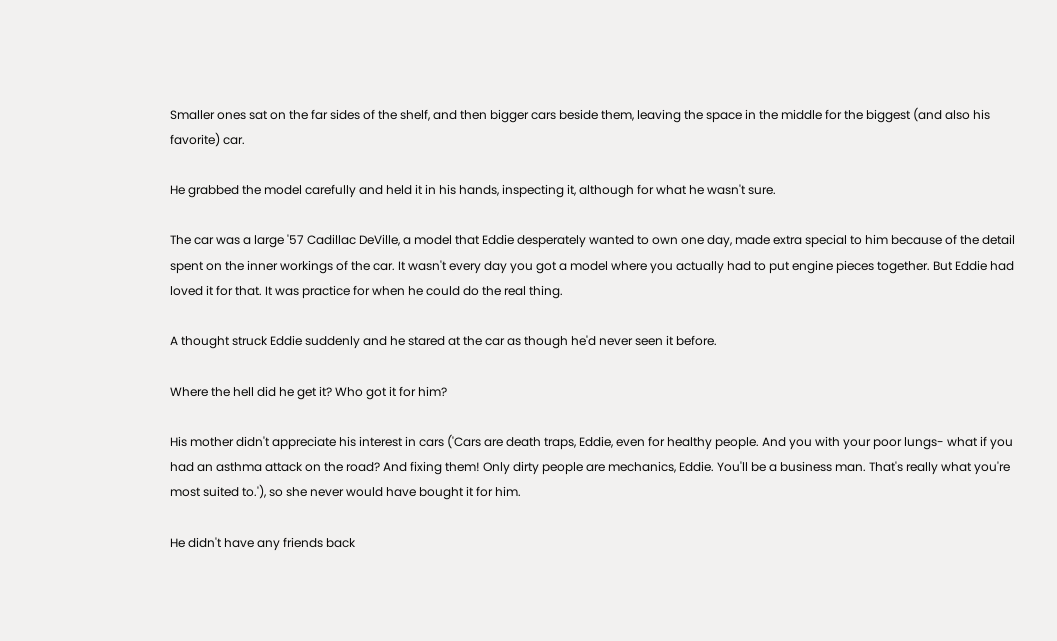Smaller ones sat on the far sides of the shelf, and then bigger cars beside them, leaving the space in the middle for the biggest (and also his favorite) car.

He grabbed the model carefully and held it in his hands, inspecting it, although for what he wasn't sure.

The car was a large '57 Cadillac DeVille, a model that Eddie desperately wanted to own one day, made extra special to him because of the detail spent on the inner workings of the car. It wasn't every day you got a model where you actually had to put engine pieces together. But Eddie had loved it for that. It was practice for when he could do the real thing.

A thought struck Eddie suddenly and he stared at the car as though he'd never seen it before.

Where the hell did he get it? Who got it for him?

His mother didn't appreciate his interest in cars ('Cars are death traps, Eddie, even for healthy people. And you with your poor lungs- what if you had an asthma attack on the road? And fixing them! Only dirty people are mechanics, Eddie. You'll be a business man. That's really what you're most suited to.'), so she never would have bought it for him.

He didn't have any friends back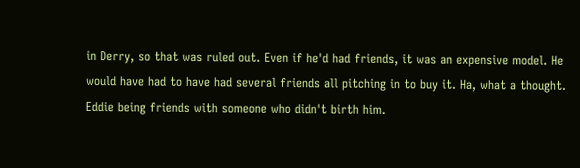in Derry, so that was ruled out. Even if he'd had friends, it was an expensive model. He would have had to have had several friends all pitching in to buy it. Ha, what a thought. Eddie being friends with someone who didn't birth him.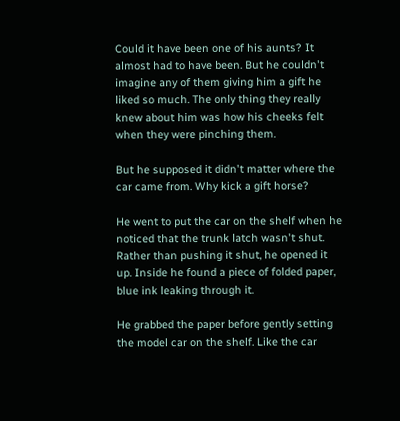Could it have been one of his aunts? It almost had to have been. But he couldn't imagine any of them giving him a gift he liked so much. The only thing they really knew about him was how his cheeks felt when they were pinching them.

But he supposed it didn't matter where the car came from. Why kick a gift horse?

He went to put the car on the shelf when he noticed that the trunk latch wasn't shut. Rather than pushing it shut, he opened it up. Inside he found a piece of folded paper, blue ink leaking through it.

He grabbed the paper before gently setting the model car on the shelf. Like the car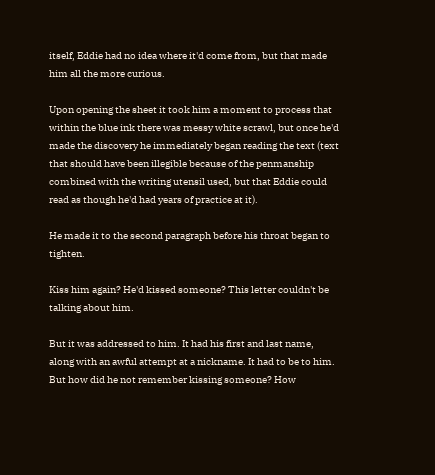itself, Eddie had no idea where it'd come from, but that made him all the more curious.

Upon opening the sheet it took him a moment to process that within the blue ink there was messy white scrawl, but once he'd made the discovery he immediately began reading the text (text that should have been illegible because of the penmanship combined with the writing utensil used, but that Eddie could read as though he'd had years of practice at it).

He made it to the second paragraph before his throat began to tighten.

Kiss him again? He'd kissed someone? This letter couldn't be talking about him.

But it was addressed to him. It had his first and last name, along with an awful attempt at a nickname. It had to be to him. But how did he not remember kissing someone? How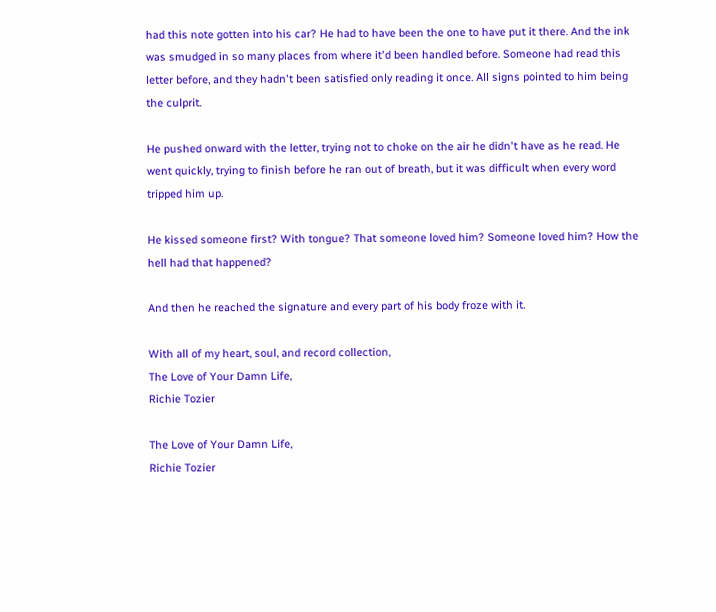had this note gotten into his car? He had to have been the one to have put it there. And the ink was smudged in so many places from where it'd been handled before. Someone had read this letter before, and they hadn't been satisfied only reading it once. All signs pointed to him being the culprit.

He pushed onward with the letter, trying not to choke on the air he didn't have as he read. He went quickly, trying to finish before he ran out of breath, but it was difficult when every word tripped him up.

He kissed someone first? With tongue? That someone loved him? Someone loved him? How the hell had that happened?

And then he reached the signature and every part of his body froze with it.

With all of my heart, soul, and record collection,
The Love of Your Damn Life,
Richie Tozier

The Love of Your Damn Life,
Richie Tozier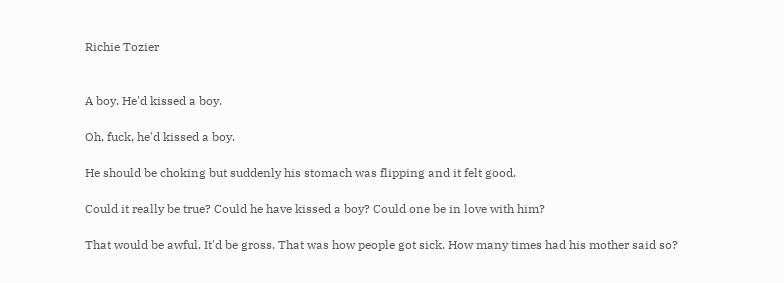Richie Tozier


A boy. He'd kissed a boy.

Oh, fuck, he'd kissed a boy.

He should be choking but suddenly his stomach was flipping and it felt good.

Could it really be true? Could he have kissed a boy? Could one be in love with him?

That would be awful. It'd be gross. That was how people got sick. How many times had his mother said so?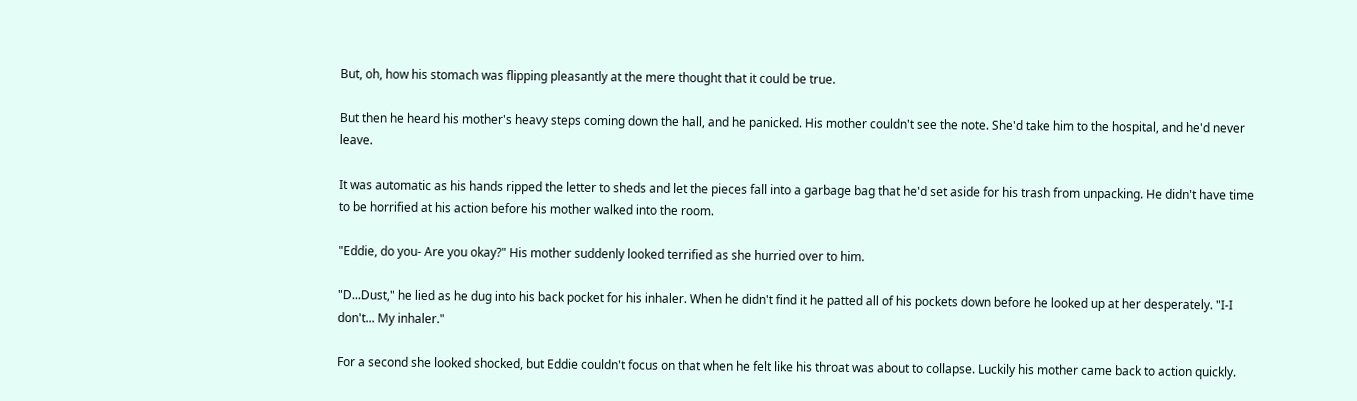But, oh, how his stomach was flipping pleasantly at the mere thought that it could be true.

But then he heard his mother's heavy steps coming down the hall, and he panicked. His mother couldn't see the note. She'd take him to the hospital, and he'd never leave.

It was automatic as his hands ripped the letter to sheds and let the pieces fall into a garbage bag that he'd set aside for his trash from unpacking. He didn't have time to be horrified at his action before his mother walked into the room.

"Eddie, do you- Are you okay?" His mother suddenly looked terrified as she hurried over to him.

"D...Dust," he lied as he dug into his back pocket for his inhaler. When he didn't find it he patted all of his pockets down before he looked up at her desperately. "I-I don't... My inhaler."

For a second she looked shocked, but Eddie couldn't focus on that when he felt like his throat was about to collapse. Luckily his mother came back to action quickly.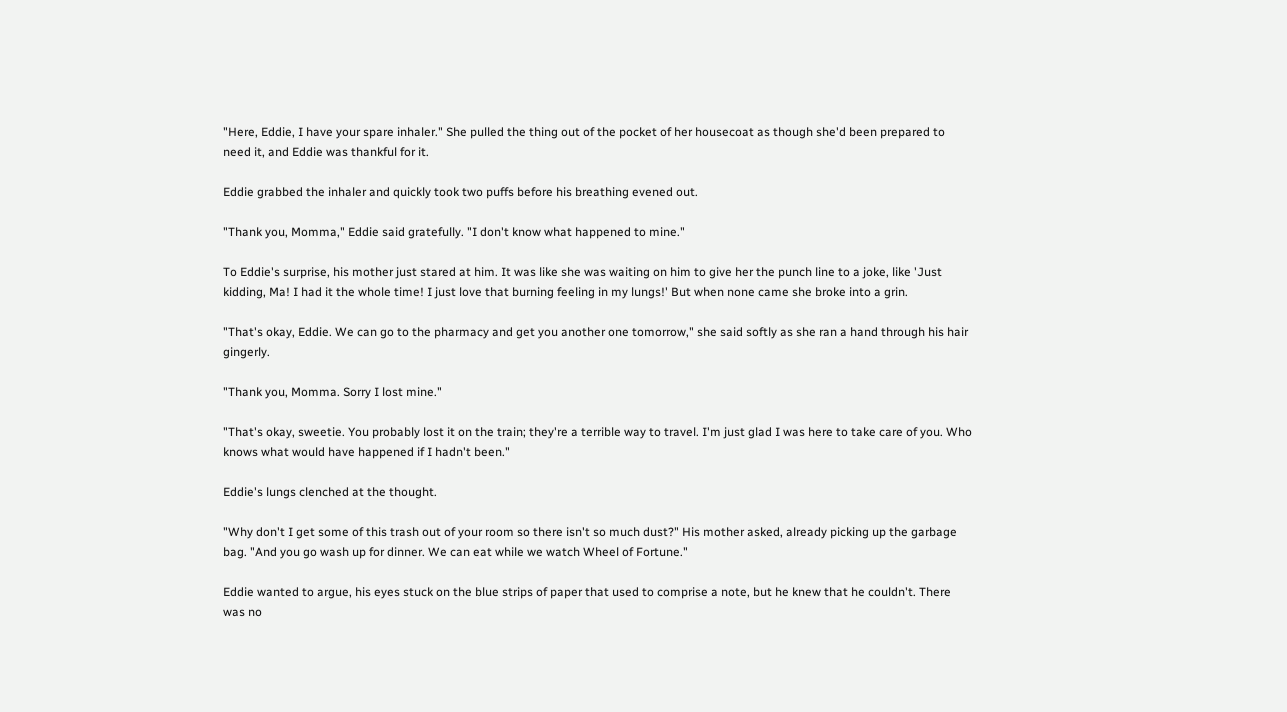"Here, Eddie, I have your spare inhaler." She pulled the thing out of the pocket of her housecoat as though she'd been prepared to need it, and Eddie was thankful for it.

Eddie grabbed the inhaler and quickly took two puffs before his breathing evened out.

"Thank you, Momma," Eddie said gratefully. "I don't know what happened to mine."

To Eddie's surprise, his mother just stared at him. It was like she was waiting on him to give her the punch line to a joke, like 'Just kidding, Ma! I had it the whole time! I just love that burning feeling in my lungs!' But when none came she broke into a grin.

"That's okay, Eddie. We can go to the pharmacy and get you another one tomorrow," she said softly as she ran a hand through his hair gingerly.

"Thank you, Momma. Sorry I lost mine."

"That's okay, sweetie. You probably lost it on the train; they're a terrible way to travel. I'm just glad I was here to take care of you. Who knows what would have happened if I hadn't been."

Eddie's lungs clenched at the thought.

"Why don't I get some of this trash out of your room so there isn't so much dust?" His mother asked, already picking up the garbage bag. "And you go wash up for dinner. We can eat while we watch Wheel of Fortune."

Eddie wanted to argue, his eyes stuck on the blue strips of paper that used to comprise a note, but he knew that he couldn't. There was no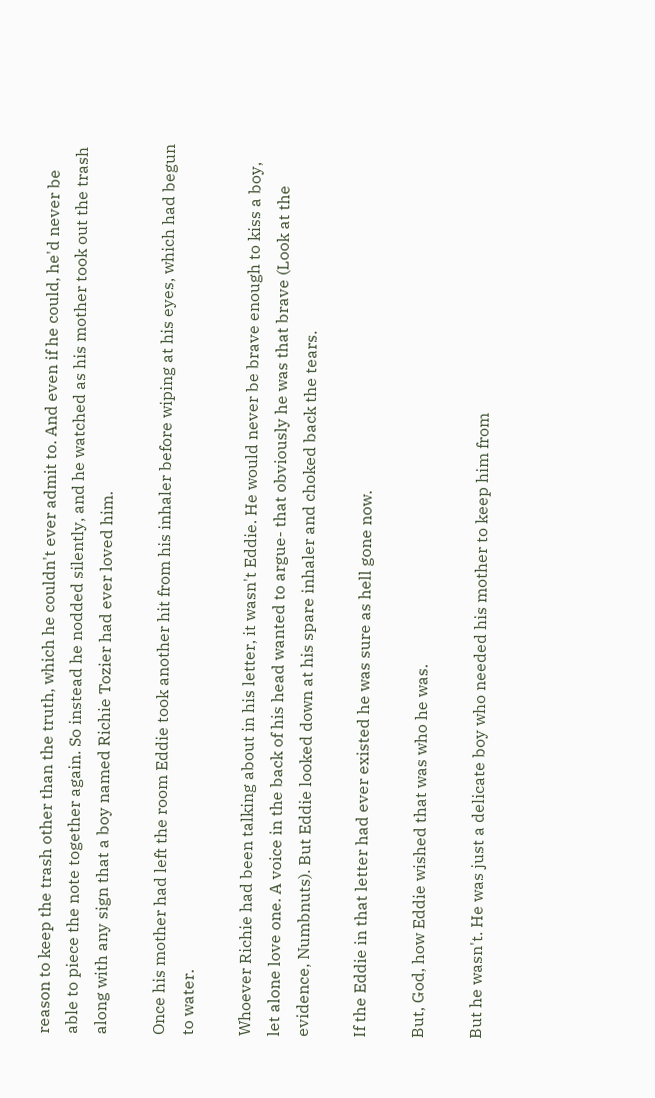reason to keep the trash other than the truth, which he couldn't ever admit to. And even if he could, he'd never be able to piece the note together again. So instead he nodded silently, and he watched as his mother took out the trash along with any sign that a boy named Richie Tozier had ever loved him.

Once his mother had left the room Eddie took another hit from his inhaler before wiping at his eyes, which had begun to water.

Whoever Richie had been talking about in his letter, it wasn't Eddie. He would never be brave enough to kiss a boy, let alone love one. A voice in the back of his head wanted to argue- that obviously he was that brave (Look at the evidence, Numbnuts). But Eddie looked down at his spare inhaler and choked back the tears.

If the Eddie in that letter had ever existed he was sure as hell gone now.

But, God, how Eddie wished that was who he was.

But he wasn't. He was just a delicate boy who needed his mother to keep him from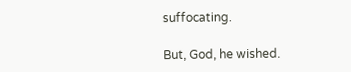suffocating.

But, God, he wished.